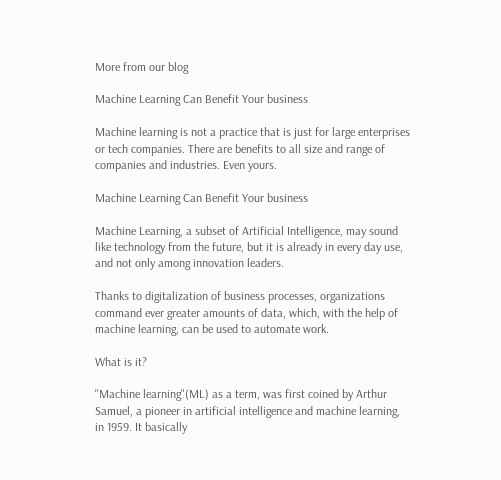More from our blog

Machine Learning Can Benefit Your business

Machine learning is not a practice that is just for large enterprises or tech companies. There are benefits to all size and range of companies and industries. Even yours.

Machine Learning Can Benefit Your business

Machine Learning, a subset of Artificial Intelligence, may sound like technology from the future, but it is already in every day use, and not only among innovation leaders.

Thanks to digitalization of business processes, organizations command ever greater amounts of data, which, with the help of machine learning, can be used to automate work.

What is it?

"Machine learning"(ML) as a term, was first coined by Arthur Samuel, a pioneer in artificial intelligence and machine learning, in 1959. It basically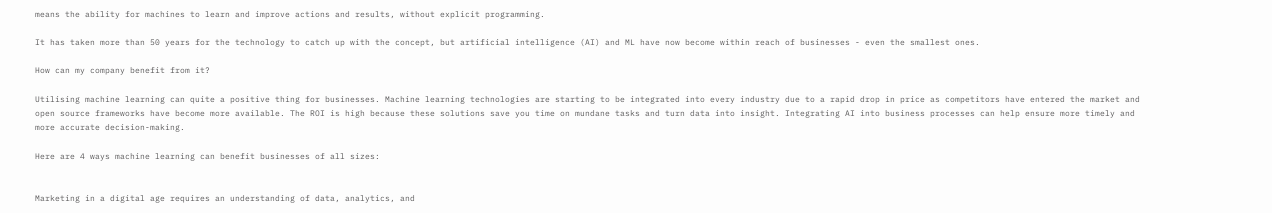means the ability for machines to learn and improve actions and results, without explicit programming.

It has taken more than 50 years for the technology to catch up with the concept, but artificial intelligence (AI) and ML have now become within reach of businesses - even the smallest ones.

How can my company benefit from it?

Utilising machine learning can quite a positive thing for businesses. Machine learning technologies are starting to be integrated into every industry due to a rapid drop in price as competitors have entered the market and open source frameworks have become more available. The ROI is high because these solutions save you time on mundane tasks and turn data into insight. Integrating AI into business processes can help ensure more timely and more accurate decision-making.

Here are 4 ways machine learning can benefit businesses of all sizes:


Marketing in a digital age requires an understanding of data, analytics, and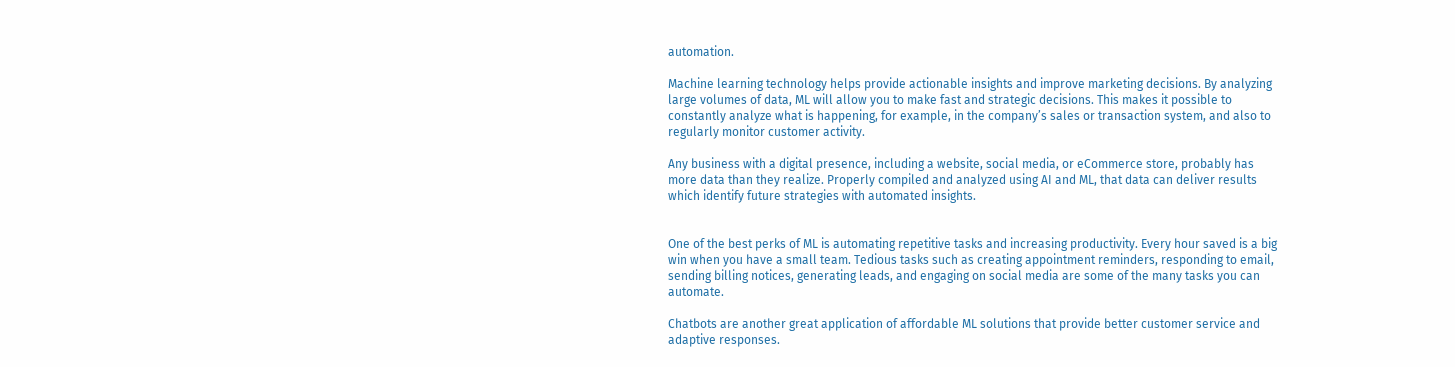automation.

Machine learning technology helps provide actionable insights and improve marketing decisions. By analyzing large volumes of data, ML will allow you to make fast and strategic decisions. This makes it possible to constantly analyze what is happening, for example, in the company’s sales or transaction system, and also to regularly monitor customer activity.

Any business with a digital presence, including a website, social media, or eCommerce store, probably has more data than they realize. Properly compiled and analyzed using AI and ML, that data can deliver results which identify future strategies with automated insights.


One of the best perks of ML is automating repetitive tasks and increasing productivity. Every hour saved is a big win when you have a small team. Tedious tasks such as creating appointment reminders, responding to email, sending billing notices, generating leads, and engaging on social media are some of the many tasks you can automate.

Chatbots are another great application of affordable ML solutions that provide better customer service and adaptive responses.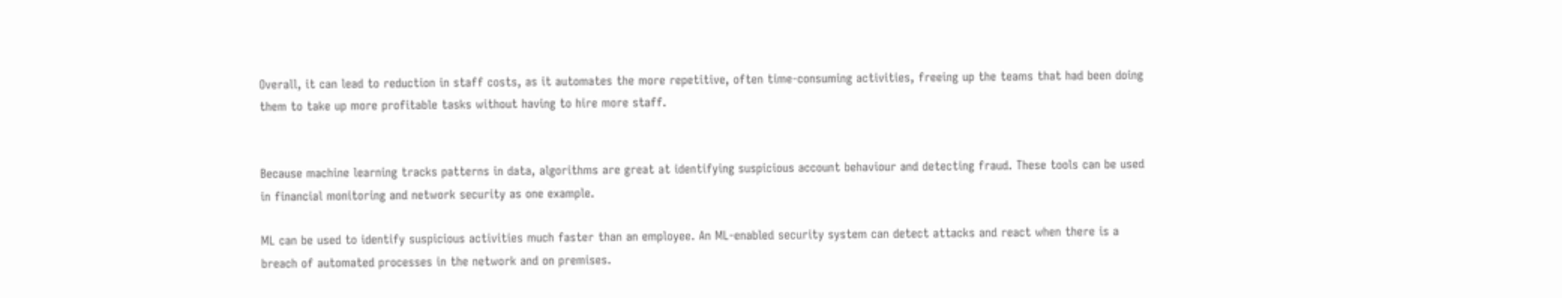Overall, it can lead to reduction in staff costs, as it automates the more repetitive, often time-consuming activities, freeing up the teams that had been doing them to take up more profitable tasks without having to hire more staff.


Because machine learning tracks patterns in data, algorithms are great at identifying suspicious account behaviour and detecting fraud. These tools can be used in financial monitoring and network security as one example.

ML can be used to identify suspicious activities much faster than an employee. An ML-enabled security system can detect attacks and react when there is a breach of automated processes in the network and on premises.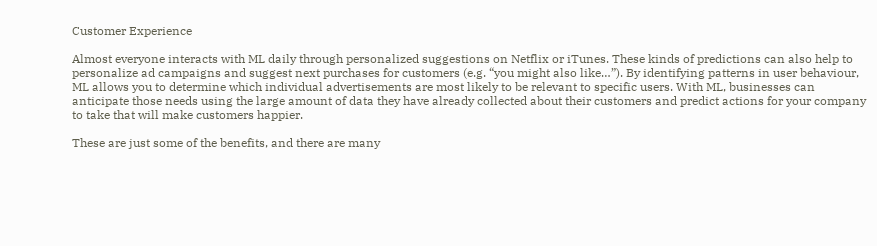Customer Experience

Almost everyone interacts with ML daily through personalized suggestions on Netflix or iTunes. These kinds of predictions can also help to personalize ad campaigns and suggest next purchases for customers (e.g. “you might also like…”). By identifying patterns in user behaviour, ML allows you to determine which individual advertisements are most likely to be relevant to specific users. With ML, businesses can anticipate those needs using the large amount of data they have already collected about their customers and predict actions for your company to take that will make customers happier.

These are just some of the benefits, and there are many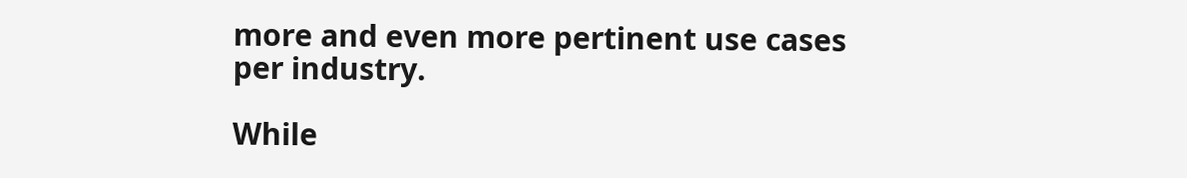more and even more pertinent use cases per industry.

While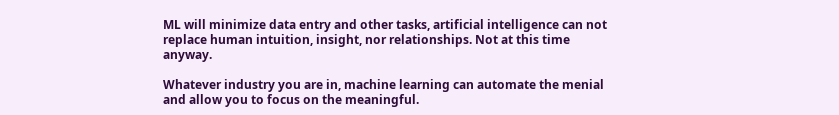ML will minimize data entry and other tasks, artificial intelligence can not replace human intuition, insight, nor relationships. Not at this time anyway.

Whatever industry you are in, machine learning can automate the menial and allow you to focus on the meaningful.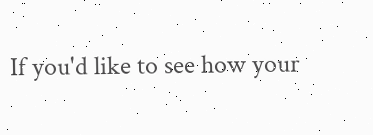If you'd like to see how your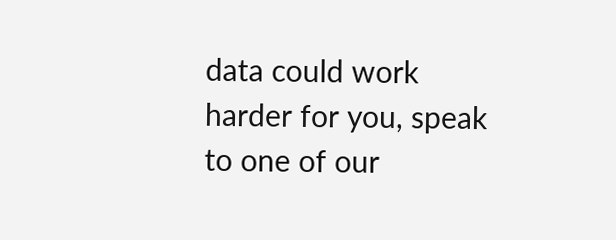data could work harder for you, speak to one of our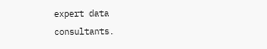expert data consultants.